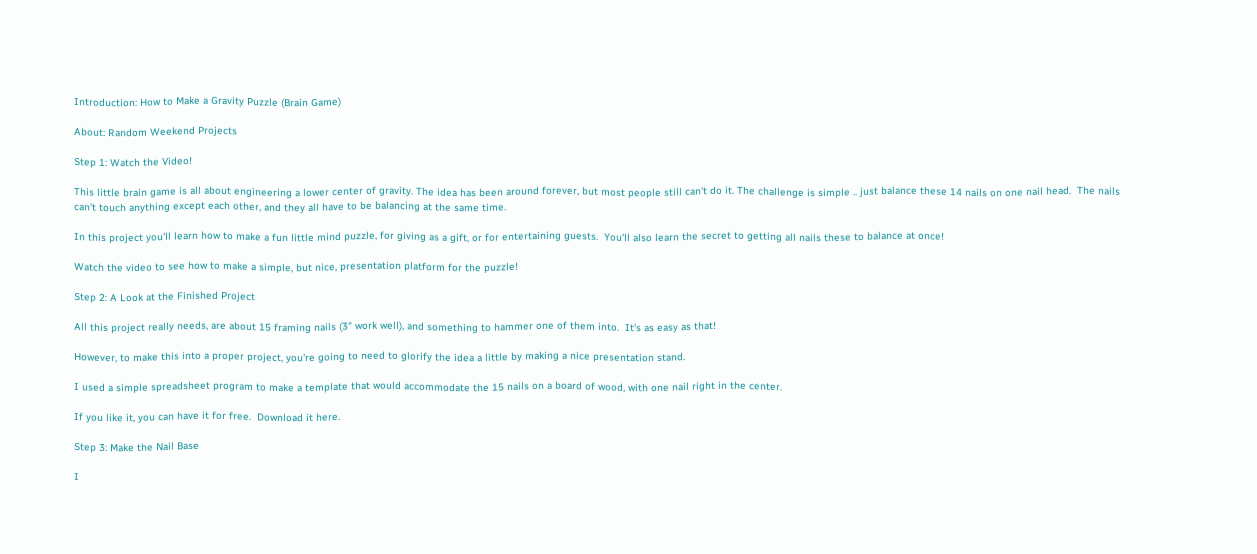Introduction: How to Make a Gravity Puzzle (Brain Game)

About: Random Weekend Projects

Step 1: Watch the Video!

This little brain game is all about engineering a lower center of gravity. The idea has been around forever, but most people still can't do it. The challenge is simple .. just balance these 14 nails on one nail head.  The nails can't touch anything except each other, and they all have to be balancing at the same time.

In this project you'll learn how to make a fun little mind puzzle, for giving as a gift, or for entertaining guests.  You'll also learn the secret to getting all nails these to balance at once!

Watch the video to see how to make a simple, but nice, presentation platform for the puzzle!

Step 2: A Look at the Finished Project

All this project really needs, are about 15 framing nails (3" work well), and something to hammer one of them into.  It's as easy as that!

However, to make this into a proper project, you're going to need to glorify the idea a little by making a nice presentation stand.

I used a simple spreadsheet program to make a template that would accommodate the 15 nails on a board of wood, with one nail right in the center.

If you like it, you can have it for free.  Download it here.

Step 3: Make the Nail Base

I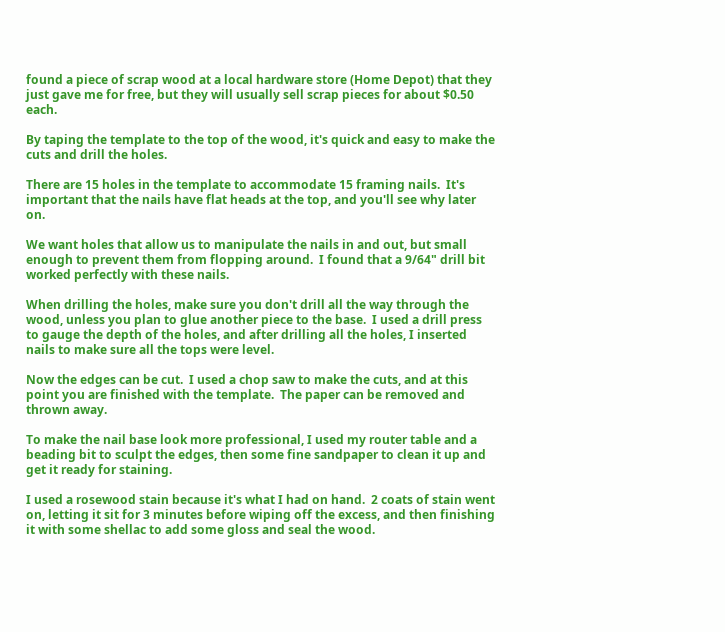found a piece of scrap wood at a local hardware store (Home Depot) that they just gave me for free, but they will usually sell scrap pieces for about $0.50 each.

By taping the template to the top of the wood, it's quick and easy to make the cuts and drill the holes.

There are 15 holes in the template to accommodate 15 framing nails.  It's important that the nails have flat heads at the top, and you'll see why later on.

We want holes that allow us to manipulate the nails in and out, but small enough to prevent them from flopping around.  I found that a 9/64" drill bit worked perfectly with these nails.

When drilling the holes, make sure you don't drill all the way through the wood, unless you plan to glue another piece to the base.  I used a drill press to gauge the depth of the holes, and after drilling all the holes, I inserted nails to make sure all the tops were level.

Now the edges can be cut.  I used a chop saw to make the cuts, and at this point you are finished with the template.  The paper can be removed and thrown away.

To make the nail base look more professional, I used my router table and a beading bit to sculpt the edges, then some fine sandpaper to clean it up and get it ready for staining.

I used a rosewood stain because it's what I had on hand.  2 coats of stain went on, letting it sit for 3 minutes before wiping off the excess, and then finishing it with some shellac to add some gloss and seal the wood.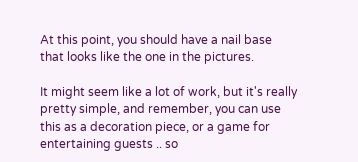At this point, you should have a nail base that looks like the one in the pictures.

It might seem like a lot of work, but it's really pretty simple, and remember, you can use this as a decoration piece, or a game for entertaining guests .. so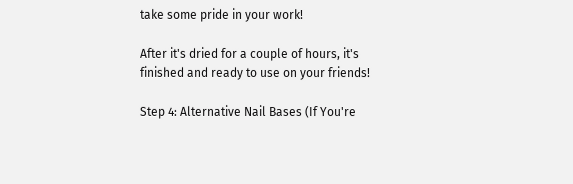take some pride in your work!

After it's dried for a couple of hours, it's finished and ready to use on your friends!

Step 4: Alternative Nail Bases (If You're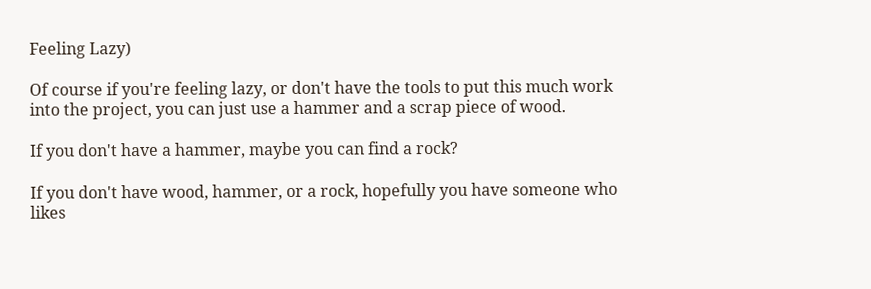Feeling Lazy)

Of course if you're feeling lazy, or don't have the tools to put this much work into the project, you can just use a hammer and a scrap piece of wood.

If you don't have a hammer, maybe you can find a rock?

If you don't have wood, hammer, or a rock, hopefully you have someone who likes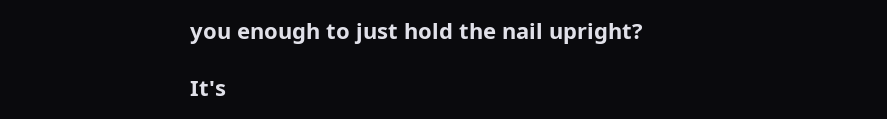you enough to just hold the nail upright?

It's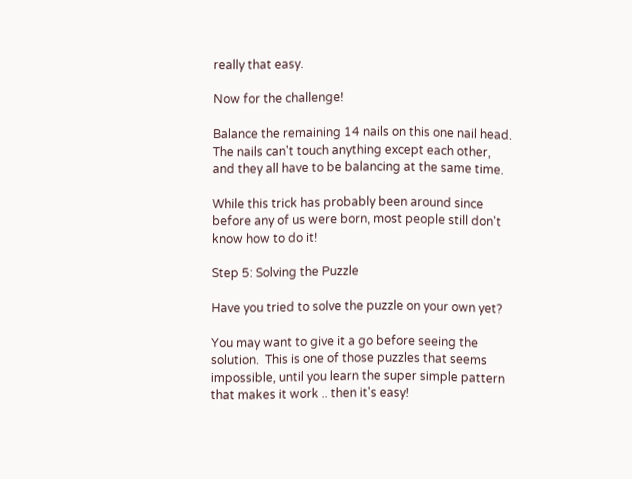really that easy.

Now for the challenge!

Balance the remaining 14 nails on this one nail head.  The nails can't touch anything except each other, and they all have to be balancing at the same time.

While this trick has probably been around since before any of us were born, most people still don't know how to do it!

Step 5: Solving the Puzzle

Have you tried to solve the puzzle on your own yet?

You may want to give it a go before seeing the solution.  This is one of those puzzles that seems impossible, until you learn the super simple pattern that makes it work .. then it's easy!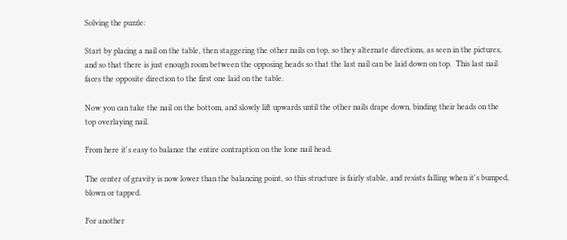Solving the puzzle:

Start by placing a nail on the table, then staggering the other nails on top, so they alternate directions, as seen in the pictures, and so that there is just enough room between the opposing heads so that the last nail can be laid down on top.  This last nail faces the opposite direction to the first one laid on the table.

Now you can take the nail on the bottom, and slowly lift upwards until the other nails drape down, binding their heads on the top overlaying nail.

From here it's easy to balance the entire contraption on the lone nail head.

The center of gravity is now lower than the balancing point, so this structure is fairly stable, and resists falling when it's bumped, blown or tapped.

For another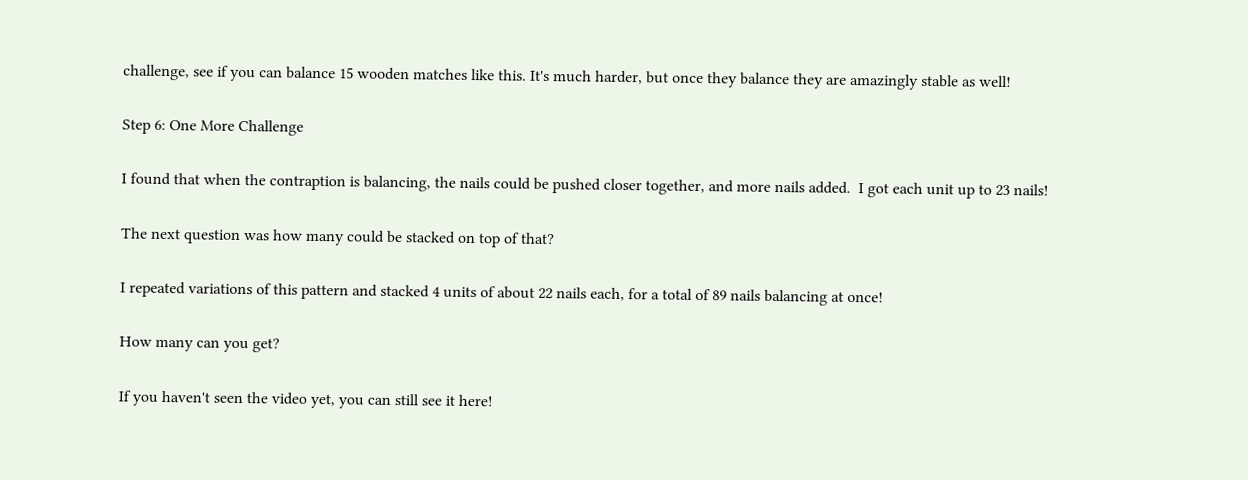challenge, see if you can balance 15 wooden matches like this. It's much harder, but once they balance they are amazingly stable as well!

Step 6: One More Challenge

I found that when the contraption is balancing, the nails could be pushed closer together, and more nails added.  I got each unit up to 23 nails!

The next question was how many could be stacked on top of that?

I repeated variations of this pattern and stacked 4 units of about 22 nails each, for a total of 89 nails balancing at once!

How many can you get?

If you haven't seen the video yet, you can still see it here!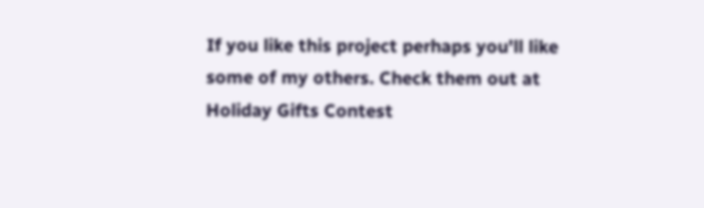If you like this project perhaps you'll like some of my others. Check them out at
Holiday Gifts Contest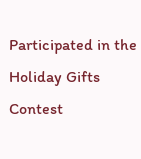Participated in the
Holiday Gifts Contest